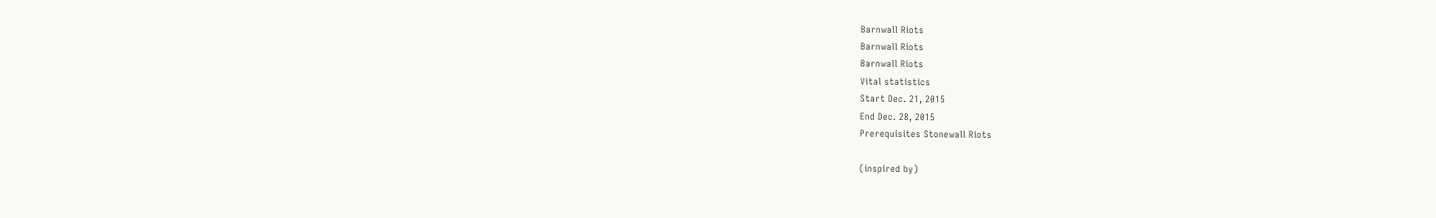Barnwall Riots
Barnwall Riots
Barnwall Riots
Vital statistics
Start Dec. 21, 2015
End Dec. 28, 2015
Prerequisites Stonewall Riots

(inspired by)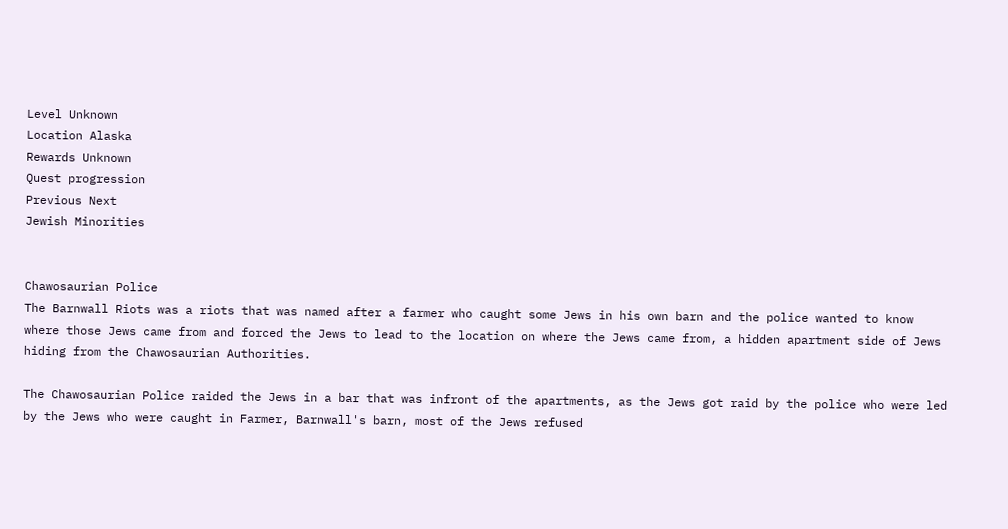Level Unknown
Location Alaska
Rewards Unknown
Quest progression
Previous Next
Jewish Minorities


Chawosaurian Police
The Barnwall Riots was a riots that was named after a farmer who caught some Jews in his own barn and the police wanted to know where those Jews came from and forced the Jews to lead to the location on where the Jews came from, a hidden apartment side of Jews hiding from the Chawosaurian Authorities.

The Chawosaurian Police raided the Jews in a bar that was infront of the apartments, as the Jews got raid by the police who were led by the Jews who were caught in Farmer, Barnwall's barn, most of the Jews refused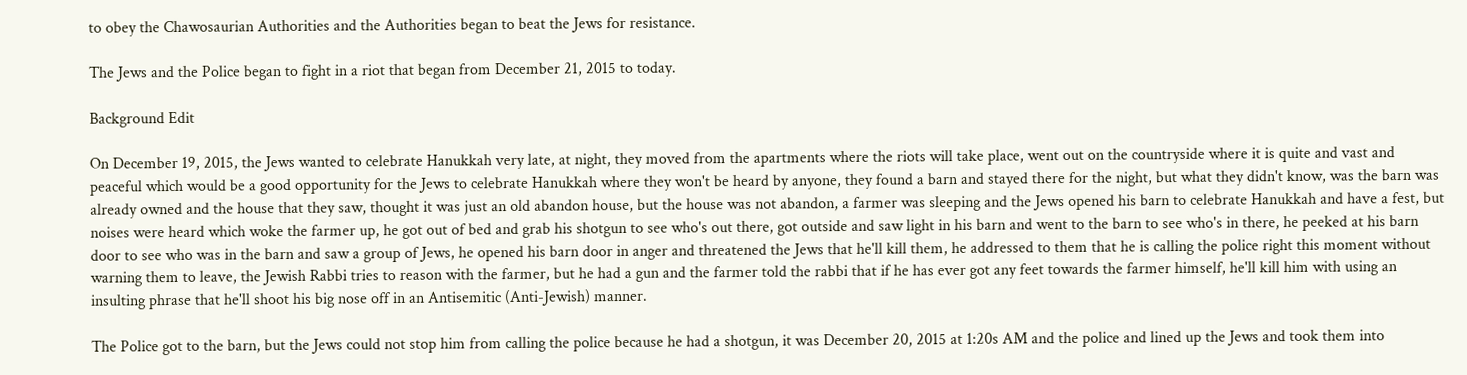to obey the Chawosaurian Authorities and the Authorities began to beat the Jews for resistance.

The Jews and the Police began to fight in a riot that began from December 21, 2015 to today.

Background Edit

On December 19, 2015, the Jews wanted to celebrate Hanukkah very late, at night, they moved from the apartments where the riots will take place, went out on the countryside where it is quite and vast and peaceful which would be a good opportunity for the Jews to celebrate Hanukkah where they won't be heard by anyone, they found a barn and stayed there for the night, but what they didn't know, was the barn was already owned and the house that they saw, thought it was just an old abandon house, but the house was not abandon, a farmer was sleeping and the Jews opened his barn to celebrate Hanukkah and have a fest, but noises were heard which woke the farmer up, he got out of bed and grab his shotgun to see who's out there, got outside and saw light in his barn and went to the barn to see who's in there, he peeked at his barn door to see who was in the barn and saw a group of Jews, he opened his barn door in anger and threatened the Jews that he'll kill them, he addressed to them that he is calling the police right this moment without warning them to leave, the Jewish Rabbi tries to reason with the farmer, but he had a gun and the farmer told the rabbi that if he has ever got any feet towards the farmer himself, he'll kill him with using an insulting phrase that he'll shoot his big nose off in an Antisemitic (Anti-Jewish) manner.

The Police got to the barn, but the Jews could not stop him from calling the police because he had a shotgun, it was December 20, 2015 at 1:20s AM and the police and lined up the Jews and took them into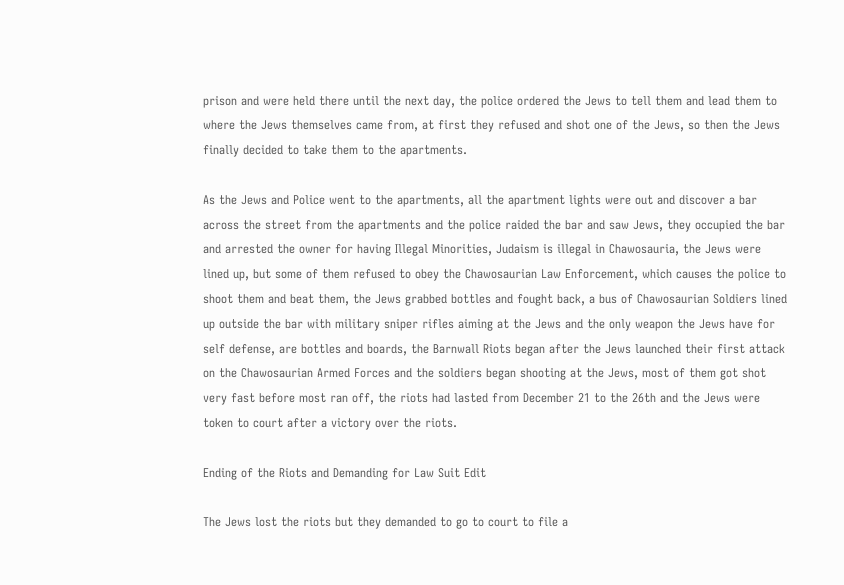prison and were held there until the next day, the police ordered the Jews to tell them and lead them to where the Jews themselves came from, at first they refused and shot one of the Jews, so then the Jews finally decided to take them to the apartments.

As the Jews and Police went to the apartments, all the apartment lights were out and discover a bar across the street from the apartments and the police raided the bar and saw Jews, they occupied the bar and arrested the owner for having Illegal Minorities, Judaism is illegal in Chawosauria, the Jews were lined up, but some of them refused to obey the Chawosaurian Law Enforcement, which causes the police to shoot them and beat them, the Jews grabbed bottles and fought back, a bus of Chawosaurian Soldiers lined up outside the bar with military sniper rifles aiming at the Jews and the only weapon the Jews have for self defense, are bottles and boards, the Barnwall Riots began after the Jews launched their first attack on the Chawosaurian Armed Forces and the soldiers began shooting at the Jews, most of them got shot very fast before most ran off, the riots had lasted from December 21 to the 26th and the Jews were token to court after a victory over the riots.

Ending of the Riots and Demanding for Law Suit Edit

The Jews lost the riots but they demanded to go to court to file a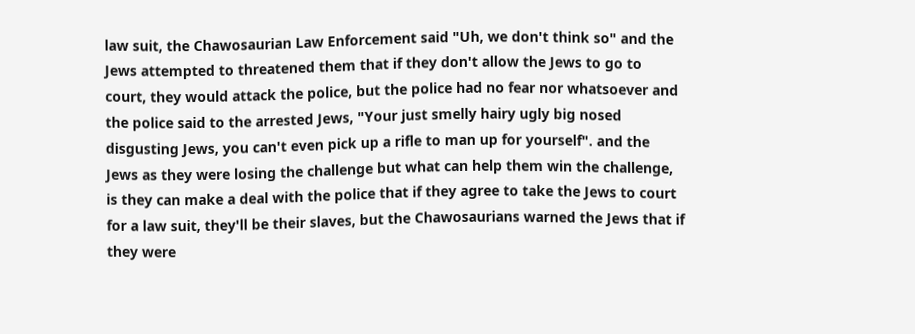law suit, the Chawosaurian Law Enforcement said "Uh, we don't think so" and the Jews attempted to threatened them that if they don't allow the Jews to go to court, they would attack the police, but the police had no fear nor whatsoever and the police said to the arrested Jews, "Your just smelly hairy ugly big nosed disgusting Jews, you can't even pick up a rifle to man up for yourself". and the Jews as they were losing the challenge but what can help them win the challenge, is they can make a deal with the police that if they agree to take the Jews to court for a law suit, they'll be their slaves, but the Chawosaurians warned the Jews that if they were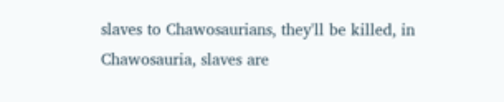slaves to Chawosaurians, they'll be killed, in Chawosauria, slaves are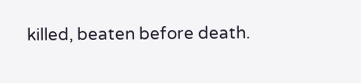killed, beaten before death.